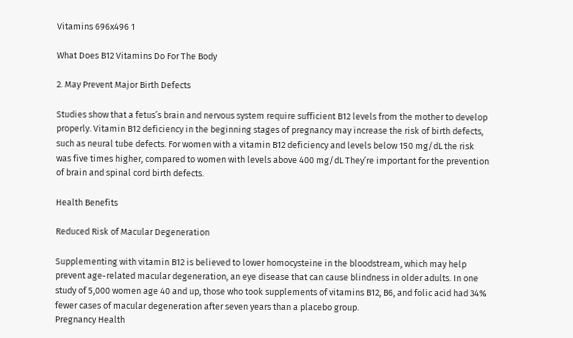Vitamins 696x496 1

What Does B12 Vitamins Do For The Body

2. May Prevent Major Birth Defects

Studies show that a fetus’s brain and nervous system require sufficient B12 levels from the mother to develop properly. Vitamin B12 deficiency in the beginning stages of pregnancy may increase the risk of birth defects, such as neural tube defects. For women with a vitamin B12 deficiency and levels below 150 mg/dL the risk was five times higher, compared to women with levels above 400 mg/dL They’re important for the prevention of brain and spinal cord birth defects.

Health Benefits

Reduced Risk of Macular Degeneration

Supplementing with vitamin B12 is believed to lower homocysteine in the bloodstream, which may help prevent age-related macular degeneration, an eye disease that can cause blindness in older adults. In one study of 5,000 women age 40 and up, those who took supplements of vitamins B12, B6, and folic acid had 34% fewer cases of macular degeneration after seven years than a placebo group.
Pregnancy Health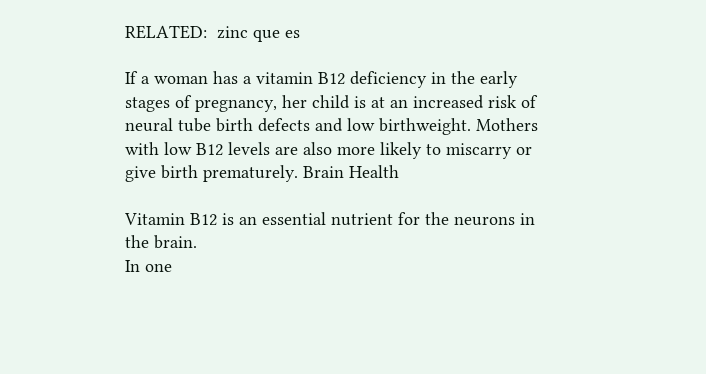RELATED:  zinc que es

If a woman has a vitamin B12 deficiency in the early stages of pregnancy, her child is at an increased risk of neural tube birth defects and low birthweight. Mothers with low B12 levels are also more likely to miscarry or give birth prematurely. Brain Health

Vitamin B12 is an essential nutrient for the neurons in the brain.
In one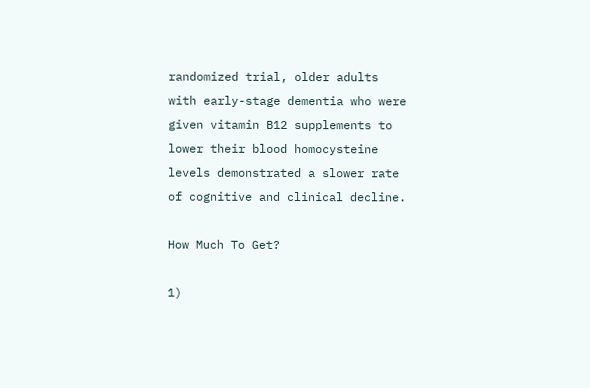randomized trial, older adults with early-stage dementia who were given vitamin B12 supplements to lower their blood homocysteine levels demonstrated a slower rate of cognitive and clinical decline.

How Much To Get?

1)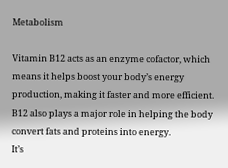Metabolism

Vitamin B12 acts as an enzyme cofactor, which means it helps boost your body’s energy production, making it faster and more efficient. B12 also plays a major role in helping the body convert fats and proteins into energy.
It’s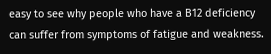easy to see why people who have a B12 deficiency can suffer from symptoms of fatigue and weakness.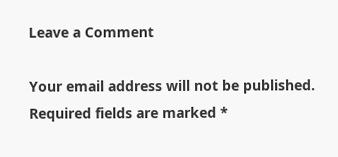Leave a Comment

Your email address will not be published. Required fields are marked *